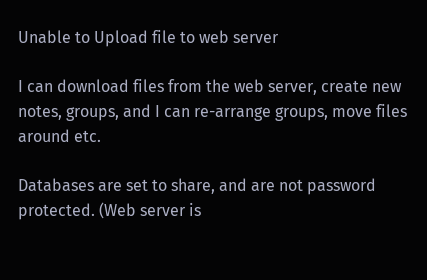Unable to Upload file to web server

I can download files from the web server, create new notes, groups, and I can re-arrange groups, move files around etc.

Databases are set to share, and are not password protected. (Web server is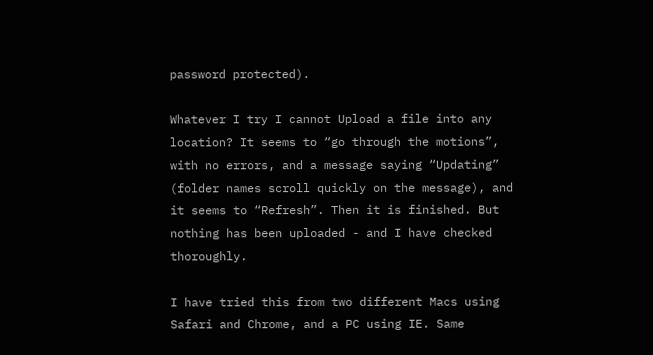password protected).

Whatever I try I cannot Upload a file into any location? It seems to “go through the motions”, with no errors, and a message saying “Updating” (folder names scroll quickly on the message), and it seems to “Refresh”. Then it is finished. But nothing has been uploaded - and I have checked thoroughly.

I have tried this from two different Macs using Safari and Chrome, and a PC using IE. Same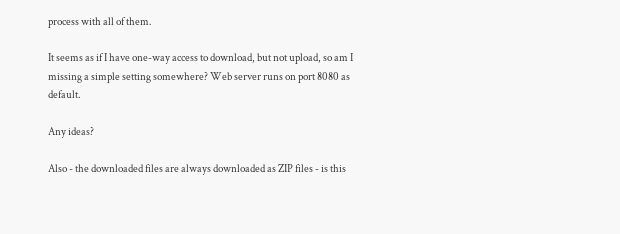process with all of them.

It seems as if I have one-way access to download, but not upload, so am I missing a simple setting somewhere? Web server runs on port 8080 as default.

Any ideas?

Also - the downloaded files are always downloaded as ZIP files - is this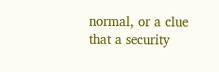normal, or a clue that a security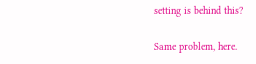setting is behind this?

Same problem, here.